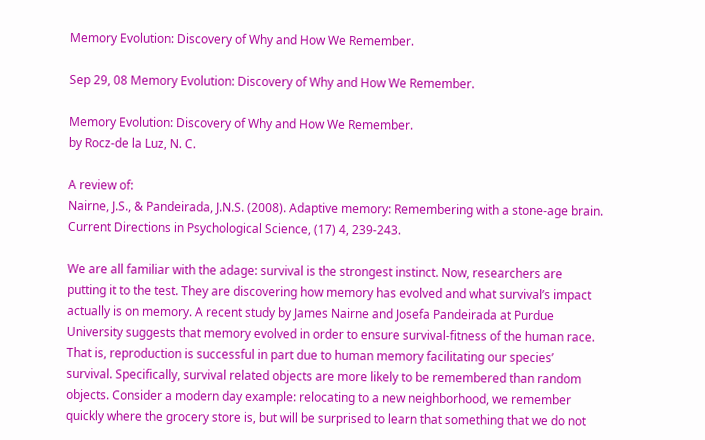Memory Evolution: Discovery of Why and How We Remember.

Sep 29, 08 Memory Evolution: Discovery of Why and How We Remember.

Memory Evolution: Discovery of Why and How We Remember.
by Rocz-de la Luz, N. C.

A review of:
Nairne, J.S., & Pandeirada, J.N.S. (2008). Adaptive memory: Remembering with a stone-age brain. Current Directions in Psychological Science, (17) 4, 239-243.

We are all familiar with the adage: survival is the strongest instinct. Now, researchers are putting it to the test. They are discovering how memory has evolved and what survival’s impact actually is on memory. A recent study by James Nairne and Josefa Pandeirada at Purdue University suggests that memory evolved in order to ensure survival-fitness of the human race. That is, reproduction is successful in part due to human memory facilitating our species’ survival. Specifically, survival related objects are more likely to be remembered than random objects. Consider a modern day example: relocating to a new neighborhood, we remember quickly where the grocery store is, but will be surprised to learn that something that we do not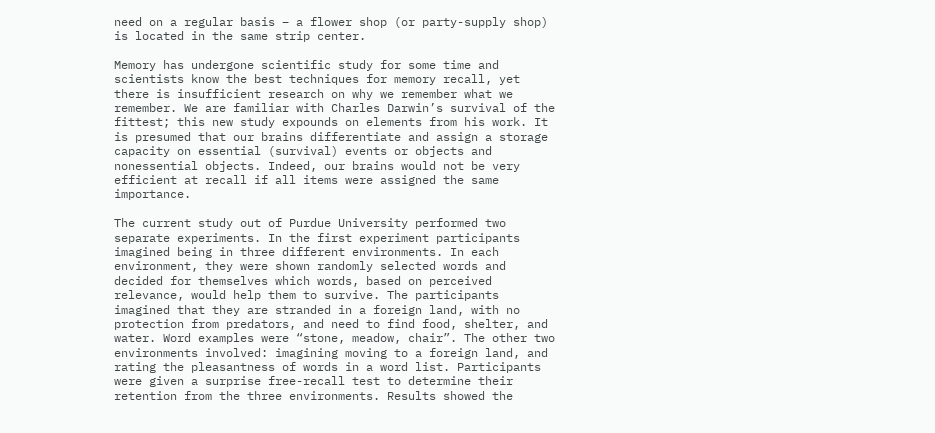need on a regular basis – a flower shop (or party-supply shop) is located in the same strip center.

Memory has undergone scientific study for some time and scientists know the best techniques for memory recall, yet there is insufficient research on why we remember what we remember. We are familiar with Charles Darwin’s survival of the fittest; this new study expounds on elements from his work. It is presumed that our brains differentiate and assign a storage capacity on essential (survival) events or objects and nonessential objects. Indeed, our brains would not be very efficient at recall if all items were assigned the same importance.

The current study out of Purdue University performed two separate experiments. In the first experiment participants imagined being in three different environments. In each environment, they were shown randomly selected words and decided for themselves which words, based on perceived relevance, would help them to survive. The participants imagined that they are stranded in a foreign land, with no protection from predators, and need to find food, shelter, and water. Word examples were “stone, meadow, chair”. The other two environments involved: imagining moving to a foreign land, and rating the pleasantness of words in a word list. Participants were given a surprise free-recall test to determine their retention from the three environments. Results showed the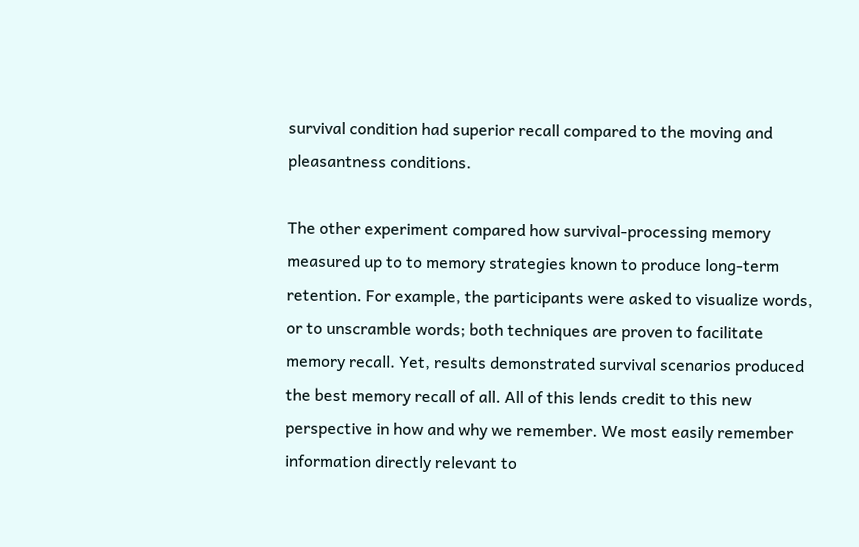survival condition had superior recall compared to the moving and pleasantness conditions.

The other experiment compared how survival-processing memory measured up to to memory strategies known to produce long-term retention. For example, the participants were asked to visualize words, or to unscramble words; both techniques are proven to facilitate memory recall. Yet, results demonstrated survival scenarios produced the best memory recall of all. All of this lends credit to this new perspective in how and why we remember. We most easily remember information directly relevant to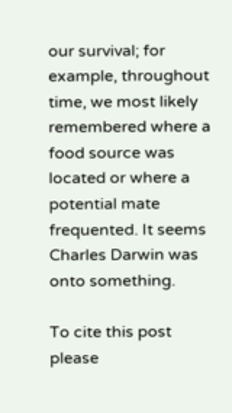our survival; for example, throughout time, we most likely remembered where a food source was located or where a potential mate frequented. It seems Charles Darwin was onto something.

To cite this post please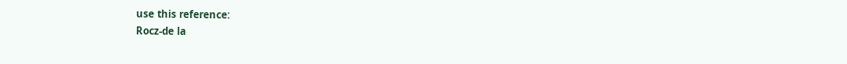use this reference:
Rocz-de la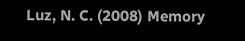Luz, N. C. (2008) Memory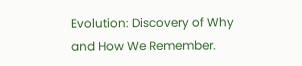Evolution: Discovery of Why and How We Remember.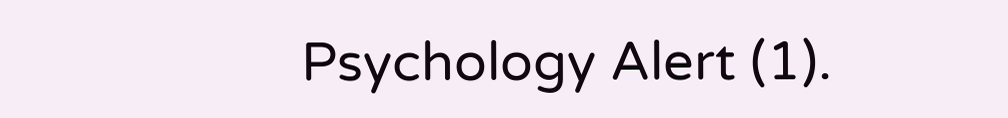Psychology Alert (1).